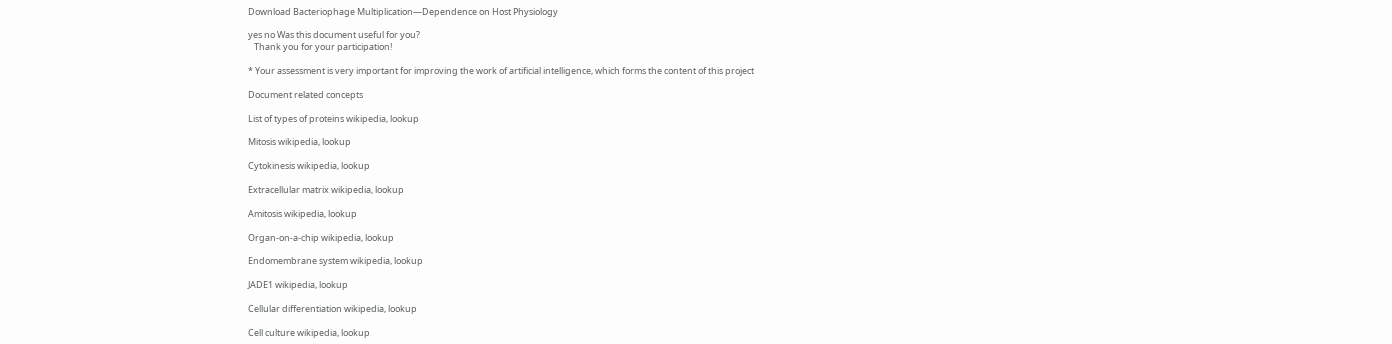Download Bacteriophage Multiplication—Dependence on Host Physiology

yes no Was this document useful for you?
   Thank you for your participation!

* Your assessment is very important for improving the work of artificial intelligence, which forms the content of this project

Document related concepts

List of types of proteins wikipedia, lookup

Mitosis wikipedia, lookup

Cytokinesis wikipedia, lookup

Extracellular matrix wikipedia, lookup

Amitosis wikipedia, lookup

Organ-on-a-chip wikipedia, lookup

Endomembrane system wikipedia, lookup

JADE1 wikipedia, lookup

Cellular differentiation wikipedia, lookup

Cell culture wikipedia, lookup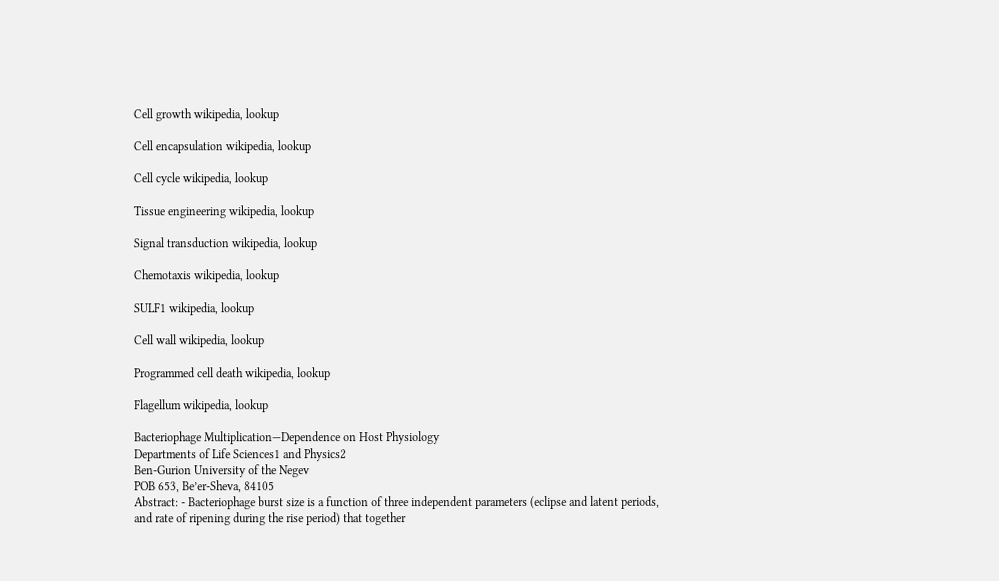Cell growth wikipedia, lookup

Cell encapsulation wikipedia, lookup

Cell cycle wikipedia, lookup

Tissue engineering wikipedia, lookup

Signal transduction wikipedia, lookup

Chemotaxis wikipedia, lookup

SULF1 wikipedia, lookup

Cell wall wikipedia, lookup

Programmed cell death wikipedia, lookup

Flagellum wikipedia, lookup

Bacteriophage Multiplication—Dependence on Host Physiology
Departments of Life Sciences1 and Physics2
Ben-Gurion University of the Negev
POB 653, Be’er-Sheva, 84105
Abstract: - Bacteriophage burst size is a function of three independent parameters (eclipse and latent periods,
and rate of ripening during the rise period) that together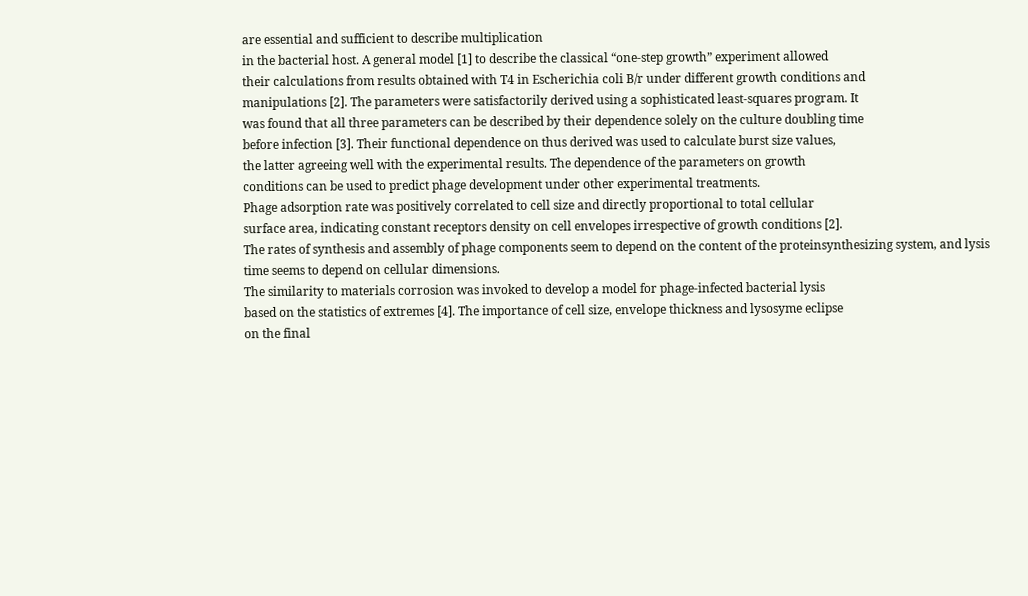are essential and sufficient to describe multiplication
in the bacterial host. A general model [1] to describe the classical “one-step growth” experiment allowed
their calculations from results obtained with T4 in Escherichia coli B/r under different growth conditions and
manipulations [2]. The parameters were satisfactorily derived using a sophisticated least-squares program. It
was found that all three parameters can be described by their dependence solely on the culture doubling time
before infection [3]. Their functional dependence on thus derived was used to calculate burst size values,
the latter agreeing well with the experimental results. The dependence of the parameters on growth
conditions can be used to predict phage development under other experimental treatments.
Phage adsorption rate was positively correlated to cell size and directly proportional to total cellular
surface area, indicating constant receptors density on cell envelopes irrespective of growth conditions [2].
The rates of synthesis and assembly of phage components seem to depend on the content of the proteinsynthesizing system, and lysis time seems to depend on cellular dimensions.
The similarity to materials corrosion was invoked to develop a model for phage-infected bacterial lysis
based on the statistics of extremes [4]. The importance of cell size, envelope thickness and lysosyme eclipse
on the final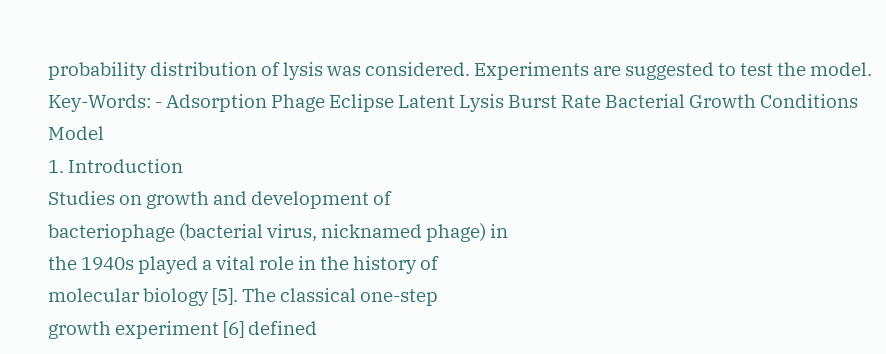probability distribution of lysis was considered. Experiments are suggested to test the model.
Key-Words: - Adsorption Phage Eclipse Latent Lysis Burst Rate Bacterial Growth Conditions Model
1. Introduction
Studies on growth and development of
bacteriophage (bacterial virus, nicknamed phage) in
the 1940s played a vital role in the history of
molecular biology [5]. The classical one-step
growth experiment [6] defined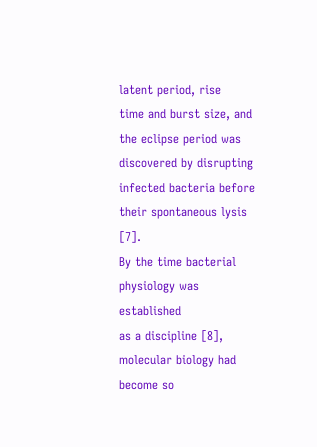latent period, rise
time and burst size, and the eclipse period was
discovered by disrupting infected bacteria before
their spontaneous lysis [7].
By the time bacterial physiology was established
as a discipline [8], molecular biology had become so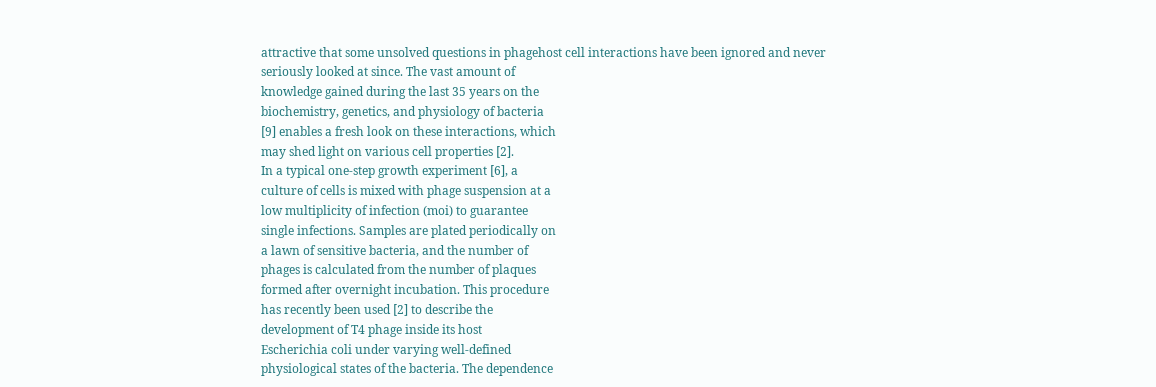attractive that some unsolved questions in phagehost cell interactions have been ignored and never
seriously looked at since. The vast amount of
knowledge gained during the last 35 years on the
biochemistry, genetics, and physiology of bacteria
[9] enables a fresh look on these interactions, which
may shed light on various cell properties [2].
In a typical one-step growth experiment [6], a
culture of cells is mixed with phage suspension at a
low multiplicity of infection (moi) to guarantee
single infections. Samples are plated periodically on
a lawn of sensitive bacteria, and the number of
phages is calculated from the number of plaques
formed after overnight incubation. This procedure
has recently been used [2] to describe the
development of T4 phage inside its host
Escherichia coli under varying well-defined
physiological states of the bacteria. The dependence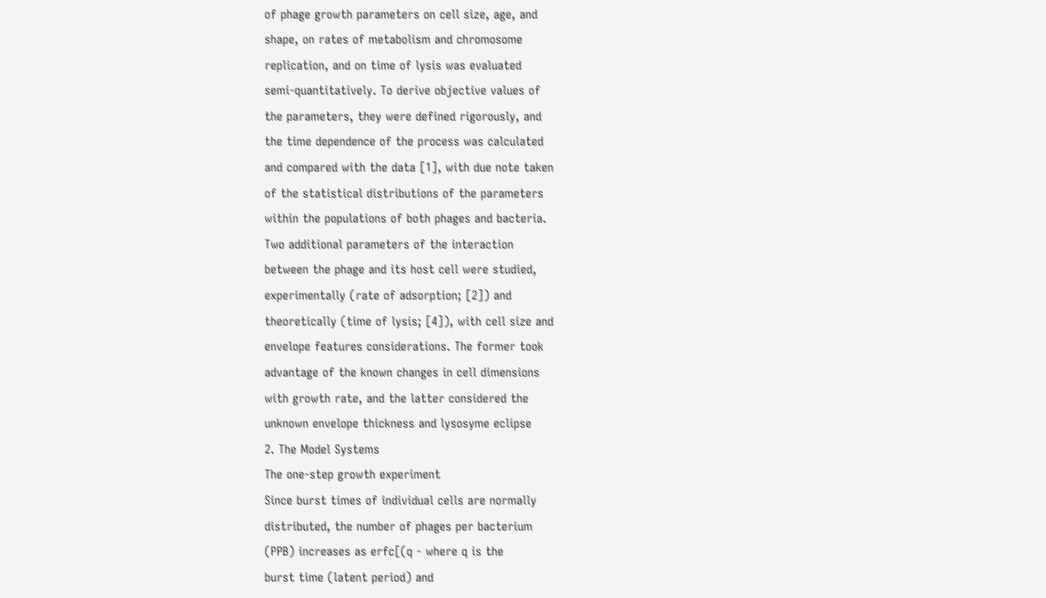of phage growth parameters on cell size, age, and
shape, on rates of metabolism and chromosome
replication, and on time of lysis was evaluated
semi-quantitatively. To derive objective values of
the parameters, they were defined rigorously, and
the time dependence of the process was calculated
and compared with the data [1], with due note taken
of the statistical distributions of the parameters
within the populations of both phages and bacteria.
Two additional parameters of the interaction
between the phage and its host cell were studied,
experimentally (rate of adsorption; [2]) and
theoretically (time of lysis; [4]), with cell size and
envelope features considerations. The former took
advantage of the known changes in cell dimensions
with growth rate, and the latter considered the
unknown envelope thickness and lysosyme eclipse
2. The Model Systems
The one-step growth experiment
Since burst times of individual cells are normally
distributed, the number of phages per bacterium
(PPB) increases as erfc[(q - where q is the
burst time (latent period) and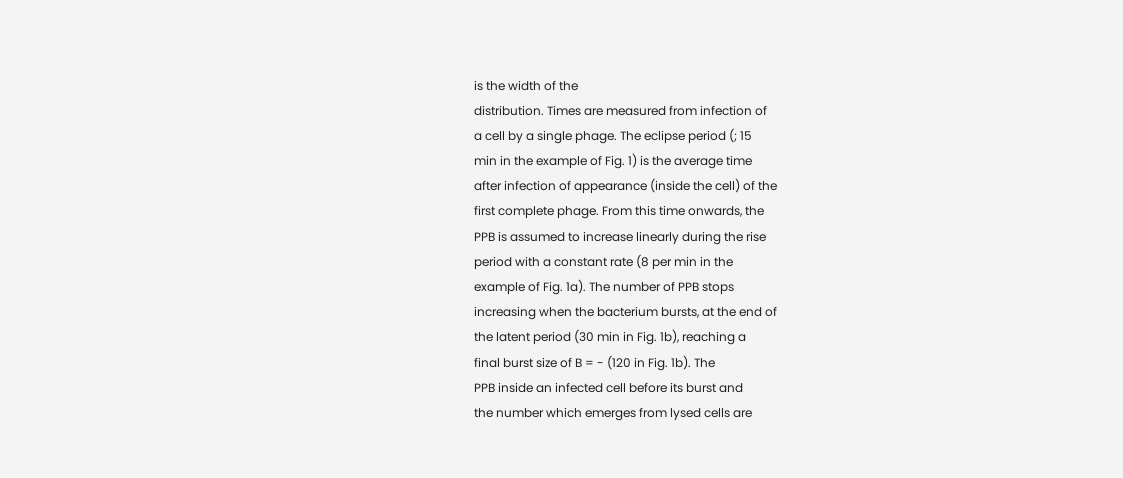is the width of the
distribution. Times are measured from infection of
a cell by a single phage. The eclipse period (; 15
min in the example of Fig. 1) is the average time
after infection of appearance (inside the cell) of the
first complete phage. From this time onwards, the
PPB is assumed to increase linearly during the rise
period with a constant rate (8 per min in the
example of Fig. 1a). The number of PPB stops
increasing when the bacterium bursts, at the end of
the latent period (30 min in Fig. 1b), reaching a
final burst size of B = - (120 in Fig. 1b). The
PPB inside an infected cell before its burst and
the number which emerges from lysed cells are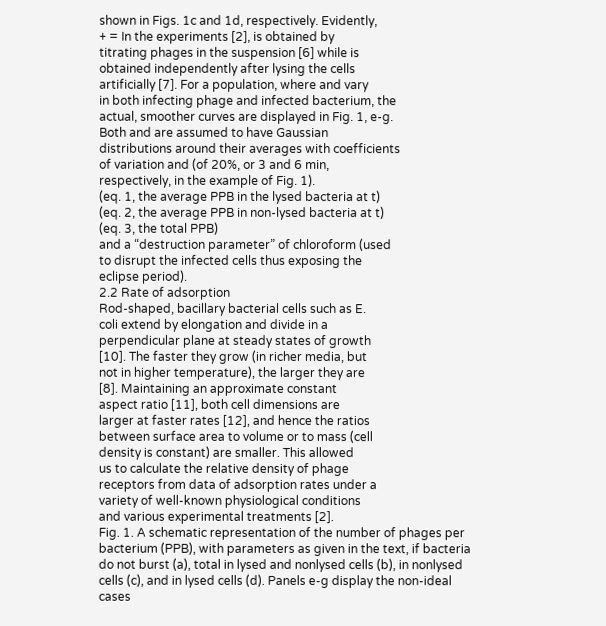shown in Figs. 1c and 1d, respectively. Evidently,
+ = In the experiments [2], is obtained by
titrating phages in the suspension [6] while is
obtained independently after lysing the cells
artificially [7]. For a population, where and vary
in both infecting phage and infected bacterium, the
actual, smoother curves are displayed in Fig. 1, e-g.
Both and are assumed to have Gaussian
distributions around their averages with coefficients
of variation and (of 20%, or 3 and 6 min,
respectively, in the example of Fig. 1).
(eq. 1, the average PPB in the lysed bacteria at t)
(eq. 2, the average PPB in non-lysed bacteria at t)
(eq. 3, the total PPB)
and a “destruction parameter” of chloroform (used
to disrupt the infected cells thus exposing the
eclipse period).
2.2 Rate of adsorption
Rod-shaped, bacillary bacterial cells such as E.
coli extend by elongation and divide in a
perpendicular plane at steady states of growth
[10]. The faster they grow (in richer media, but
not in higher temperature), the larger they are
[8]. Maintaining an approximate constant
aspect ratio [11], both cell dimensions are
larger at faster rates [12], and hence the ratios
between surface area to volume or to mass (cell
density is constant) are smaller. This allowed
us to calculate the relative density of phage
receptors from data of adsorption rates under a
variety of well-known physiological conditions
and various experimental treatments [2].
Fig. 1. A schematic representation of the number of phages per
bacterium (PPB), with parameters as given in the text, if bacteria
do not burst (a), total in lysed and nonlysed cells (b), in nonlysed
cells (c), and in lysed cells (d). Panels e-g display the non-ideal
cases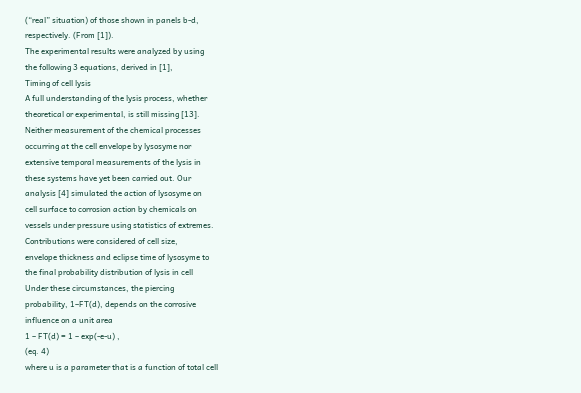(“real” situation) of those shown in panels b-d,
respectively. (From [1]).
The experimental results were analyzed by using
the following 3 equations, derived in [1],
Timing of cell lysis
A full understanding of the lysis process, whether
theoretical or experimental, is still missing [13].
Neither measurement of the chemical processes
occurring at the cell envelope by lysosyme nor
extensive temporal measurements of the lysis in
these systems have yet been carried out. Our
analysis [4] simulated the action of lysosyme on
cell surface to corrosion action by chemicals on
vessels under pressure using statistics of extremes.
Contributions were considered of cell size,
envelope thickness and eclipse time of lysosyme to
the final probability distribution of lysis in cell
Under these circumstances, the piercing
probability, 1–FT(d), depends on the corrosive
influence on a unit area
1 – FT(d) = 1 – exp(-e-u) ,
(eq. 4)
where u is a parameter that is a function of total cell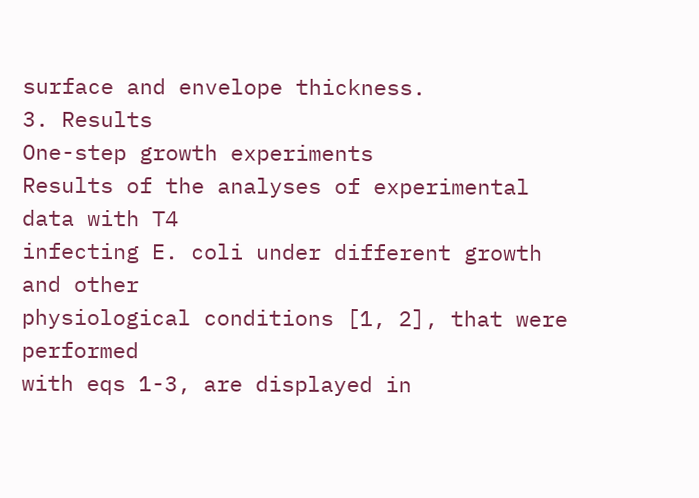surface and envelope thickness.
3. Results
One-step growth experiments
Results of the analyses of experimental data with T4
infecting E. coli under different growth and other
physiological conditions [1, 2], that were performed
with eqs 1-3, are displayed in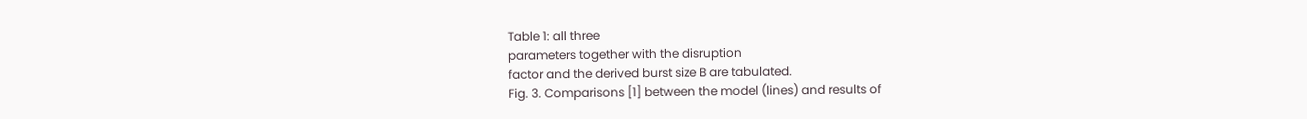Table 1: all three
parameters together with the disruption
factor and the derived burst size B are tabulated.
Fig. 3. Comparisons [1] between the model (lines) and results of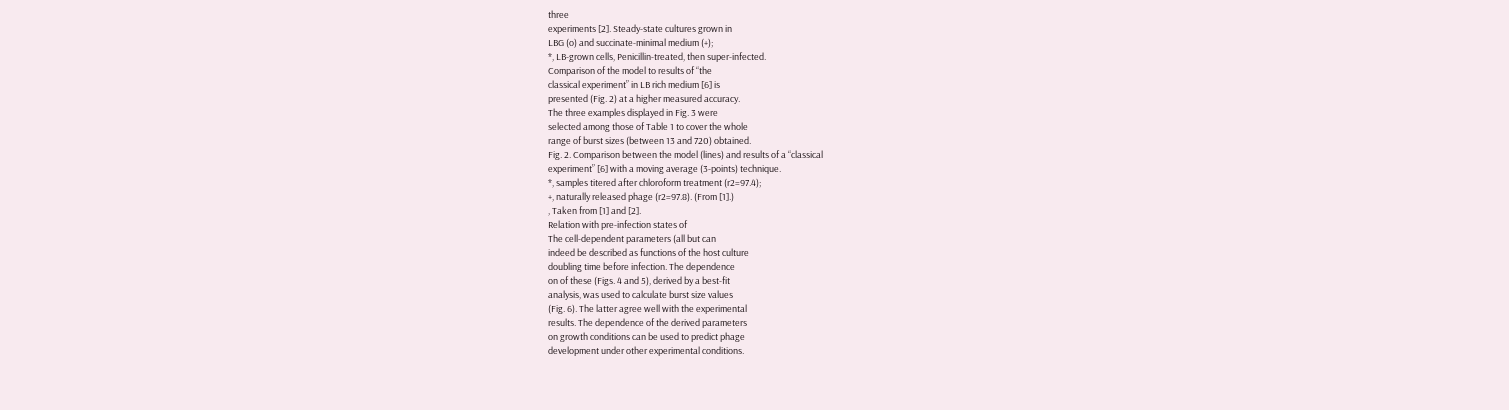three
experiments [2]. Steady-state cultures grown in
LBG (o) and succinate-minimal medium (+);
*, LB-grown cells, Penicillin-treated, then super-infected.
Comparison of the model to results of “the
classical experiment” in LB rich medium [6] is
presented (Fig. 2) at a higher measured accuracy.
The three examples displayed in Fig. 3 were
selected among those of Table 1 to cover the whole
range of burst sizes (between 13 and 720) obtained.
Fig. 2. Comparison between the model (lines) and results of a “classical
experiment” [6] with a moving average (3-points) technique.
*, samples titered after chloroform treatment (r2=97.4);
+, naturally released phage (r2=97.8). (From [1].)
, Taken from [1] and [2].
Relation with pre-infection states of
The cell-dependent parameters (all but can
indeed be described as functions of the host culture
doubling time before infection. The dependence
on of these (Figs. 4 and 5), derived by a best-fit
analysis, was used to calculate burst size values
(Fig. 6). The latter agree well with the experimental
results. The dependence of the derived parameters
on growth conditions can be used to predict phage
development under other experimental conditions.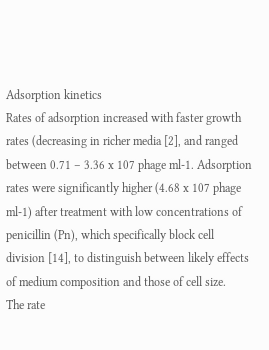Adsorption kinetics
Rates of adsorption increased with faster growth
rates (decreasing in richer media [2], and ranged
between 0.71 – 3.36 x 107 phage ml-1. Adsorption
rates were significantly higher (4.68 x 107 phage
ml-1) after treatment with low concentrations of
penicillin (Pn), which specifically block cell
division [14], to distinguish between likely effects
of medium composition and those of cell size.
The rate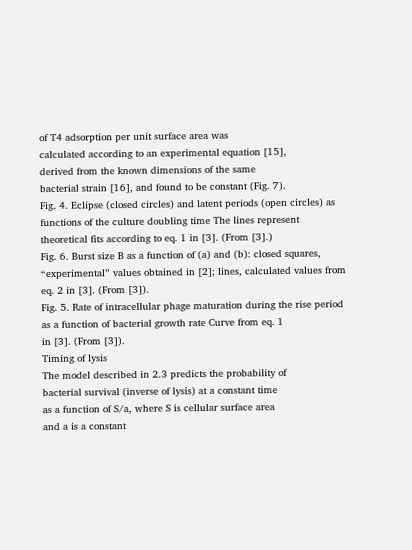of T4 adsorption per unit surface area was
calculated according to an experimental equation [15],
derived from the known dimensions of the same
bacterial strain [16], and found to be constant (Fig. 7).
Fig. 4. Eclipse (closed circles) and latent periods (open circles) as
functions of the culture doubling time The lines represent
theoretical fits according to eq. 1 in [3]. (From [3].)
Fig. 6. Burst size B as a function of (a) and (b): closed squares,
“experimental” values obtained in [2]; lines, calculated values from
eq. 2 in [3]. (From [3]).
Fig. 5. Rate of intracellular phage maturation during the rise period
as a function of bacterial growth rate Curve from eq. 1
in [3]. (From [3]).
Timing of lysis
The model described in 2.3 predicts the probability of
bacterial survival (inverse of lysis) at a constant time
as a function of S/a, where S is cellular surface area
and a is a constant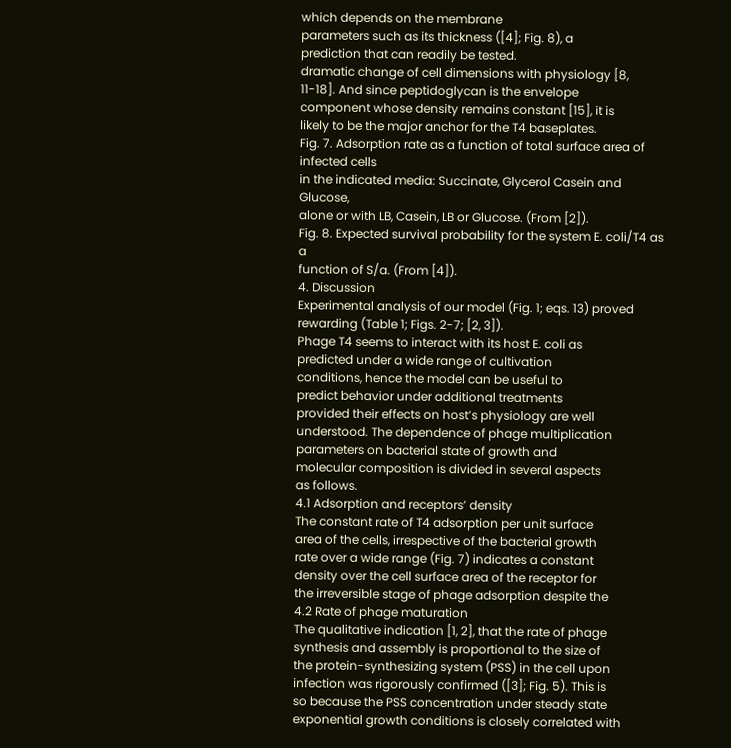which depends on the membrane
parameters such as its thickness ([4]; Fig. 8), a
prediction that can readily be tested.
dramatic change of cell dimensions with physiology [8,
11-18]. And since peptidoglycan is the envelope
component whose density remains constant [15], it is
likely to be the major anchor for the T4 baseplates.
Fig. 7. Adsorption rate as a function of total surface area of infected cells
in the indicated media: Succinate, Glycerol Casein and Glucose,
alone or with LB, Casein, LB or Glucose. (From [2]).
Fig. 8. Expected survival probability for the system E. coli/T4 as a
function of S/a. (From [4]).
4. Discussion
Experimental analysis of our model (Fig. 1; eqs. 13) proved rewarding (Table 1; Figs. 2-7; [2, 3]).
Phage T4 seems to interact with its host E. coli as
predicted under a wide range of cultivation
conditions, hence the model can be useful to
predict behavior under additional treatments
provided their effects on host’s physiology are well
understood. The dependence of phage multiplication parameters on bacterial state of growth and
molecular composition is divided in several aspects
as follows.
4.1 Adsorption and receptors’ density
The constant rate of T4 adsorption per unit surface
area of the cells, irrespective of the bacterial growth
rate over a wide range (Fig. 7) indicates a constant
density over the cell surface area of the receptor for
the irreversible stage of phage adsorption despite the
4.2 Rate of phage maturation
The qualitative indication [1, 2], that the rate of phage
synthesis and assembly is proportional to the size of
the protein-synthesizing system (PSS) in the cell upon
infection was rigorously confirmed ([3]; Fig. 5). This is
so because the PSS concentration under steady state
exponential growth conditions is closely correlated with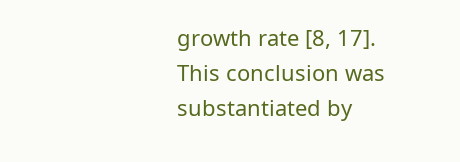growth rate [8, 17].
This conclusion was substantiated by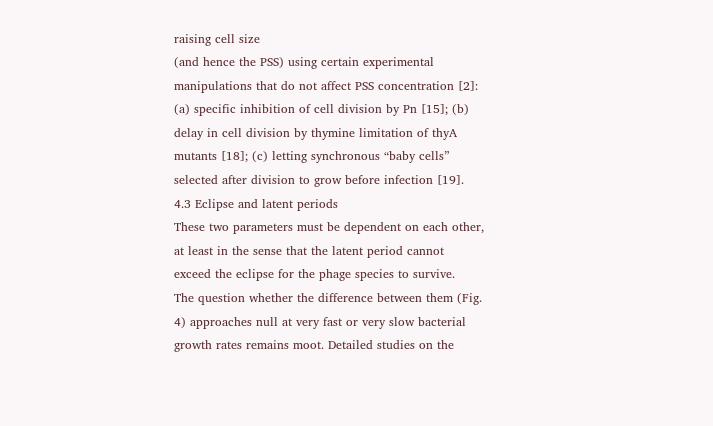raising cell size
(and hence the PSS) using certain experimental
manipulations that do not affect PSS concentration [2]:
(a) specific inhibition of cell division by Pn [15]; (b)
delay in cell division by thymine limitation of thyA
mutants [18]; (c) letting synchronous “baby cells”
selected after division to grow before infection [19].
4.3 Eclipse and latent periods
These two parameters must be dependent on each other,
at least in the sense that the latent period cannot
exceed the eclipse for the phage species to survive.
The question whether the difference between them (Fig.
4) approaches null at very fast or very slow bacterial
growth rates remains moot. Detailed studies on the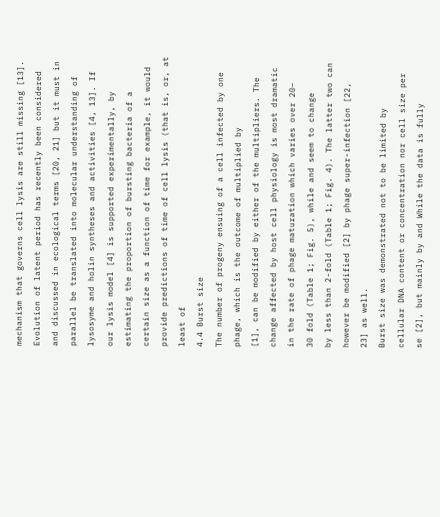mechanism that governs cell lysis are still missing [13].
Evolution of latent period has recently been considered
and discussed in ecological terms [20, 21] but it must in
parallel be translated into molecular understanding of
lysosyme and holin syntheses and activities [4, 13]. If
our lysis model [4] is supported experimentally, by
estimating the proportion of bursting bacteria of a
certain size as a function of time for example, it would
provide predictions of time of cell lysis (that is, or, at
least of
4.4 Burst size
The number of progeny ensuing of a cell infected by one
phage, which is the outcome of multiplied by
[1], can be modified by either of the multipliers. The
change affected by host cell physiology is most dramatic
in the rate of phage maturation which varies over 20–
30 fold (Table 1; Fig. 5), while and seem to change
by less than 2-fold (Table 1; Fig. 4). The latter two can
however be modified [2] by phage super-infection [22,
23] as well.
Burst size was demonstrated not to be limited by
cellular DNA content or concentration nor cell size per
se [2], but mainly by and While the data is fully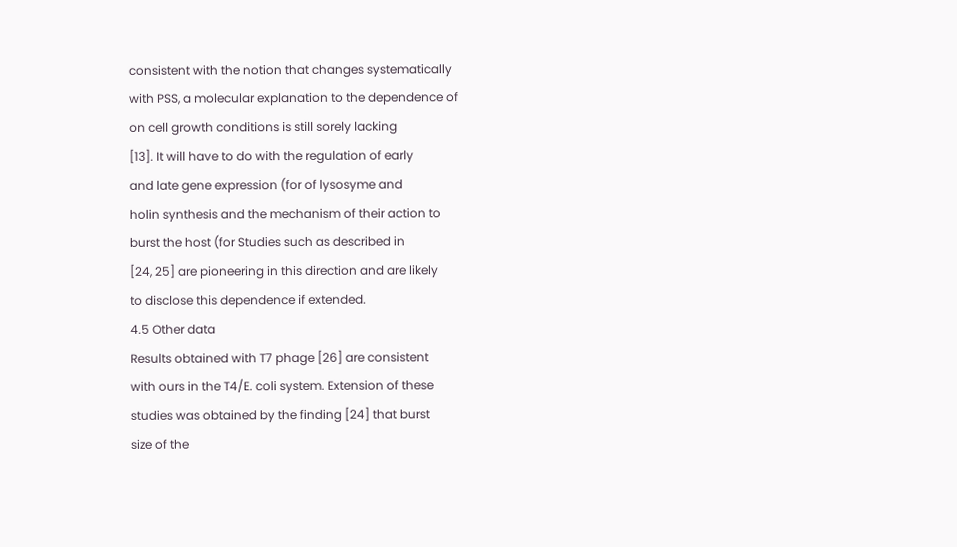consistent with the notion that changes systematically
with PSS, a molecular explanation to the dependence of
on cell growth conditions is still sorely lacking
[13]. It will have to do with the regulation of early
and late gene expression (for of lysosyme and
holin synthesis and the mechanism of their action to
burst the host (for Studies such as described in
[24, 25] are pioneering in this direction and are likely
to disclose this dependence if extended.
4.5 Other data
Results obtained with T7 phage [26] are consistent
with ours in the T4/E. coli system. Extension of these
studies was obtained by the finding [24] that burst
size of the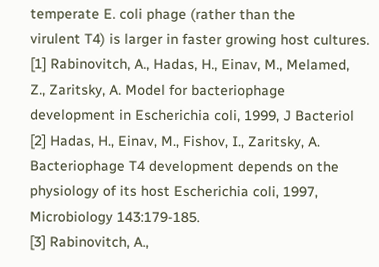temperate E. coli phage (rather than the
virulent T4) is larger in faster growing host cultures.
[1] Rabinovitch, A., Hadas, H., Einav, M., Melamed,
Z., Zaritsky, A. Model for bacteriophage
development in Escherichia coli, 1999, J Bacteriol
[2] Hadas, H., Einav, M., Fishov, I., Zaritsky, A.
Bacteriophage T4 development depends on the
physiology of its host Escherichia coli, 1997,
Microbiology 143:179-185.
[3] Rabinovitch, A.,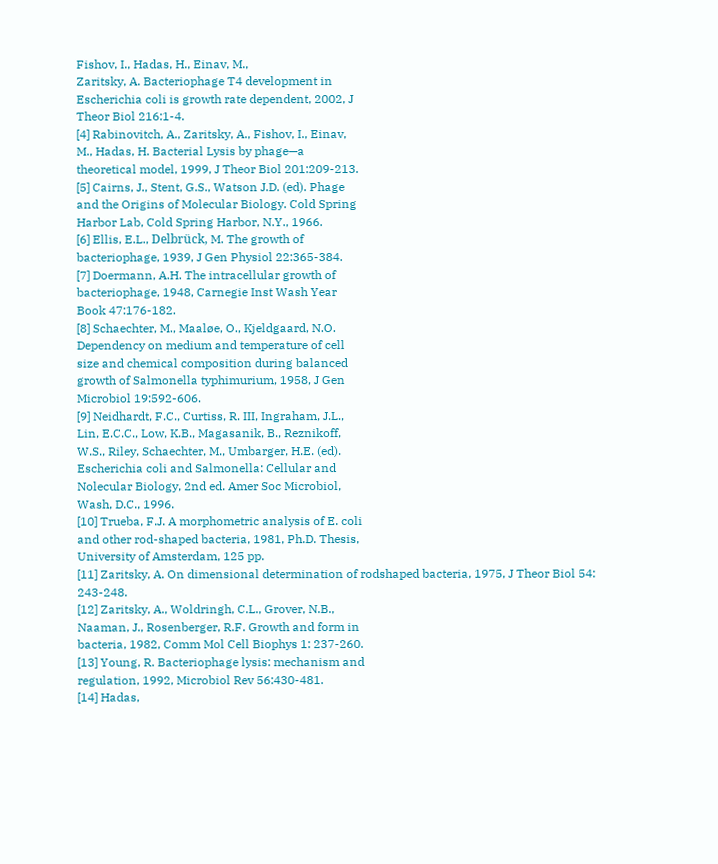Fishov, I., Hadas, H., Einav, M.,
Zaritsky, A. Bacteriophage T4 development in
Escherichia coli is growth rate dependent, 2002, J
Theor Biol 216:1-4.
[4] Rabinovitch, A., Zaritsky, A., Fishov, I., Einav,
M., Hadas, H. Bacterial Lysis by phage—a
theoretical model, 1999, J Theor Biol 201:209-213.
[5] Cairns, J., Stent, G.S., Watson J.D. (ed). Phage
and the Origins of Molecular Biology. Cold Spring
Harbor Lab, Cold Spring Harbor, N.Y., 1966.
[6] Ellis, E.L., Delbrück, M. The growth of
bacteriophage, 1939, J Gen Physiol 22:365-384.
[7] Doermann, A.H. The intracellular growth of
bacteriophage, 1948, Carnegie Inst Wash Year
Book 47:176-182.
[8] Schaechter, M., Maaløe, O., Kjeldgaard, N.O.
Dependency on medium and temperature of cell
size and chemical composition during balanced
growth of Salmonella typhimurium, 1958, J Gen
Microbiol 19:592-606.
[9] Neidhardt, F.C., Curtiss, R. III, Ingraham, J.L.,
Lin, E.C.C., Low, K.B., Magasanik, B., Reznikoff,
W.S., Riley, Schaechter, M., Umbarger, H.E. (ed).
Escherichia coli and Salmonella: Cellular and
Nolecular Biology, 2nd ed. Amer Soc Microbiol,
Wash, D.C., 1996.
[10] Trueba, F.J. A morphometric analysis of E. coli
and other rod-shaped bacteria, 1981, Ph.D. Thesis,
University of Amsterdam, 125 pp.
[11] Zaritsky, A. On dimensional determination of rodshaped bacteria, 1975, J Theor Biol 54: 243-248.
[12] Zaritsky, A., Woldringh, C.L., Grover, N.B.,
Naaman, J., Rosenberger, R.F. Growth and form in
bacteria, 1982, Comm Mol Cell Biophys 1: 237-260.
[13] Young, R. Bacteriophage lysis: mechanism and
regulation, 1992, Microbiol Rev 56:430-481.
[14] Hadas,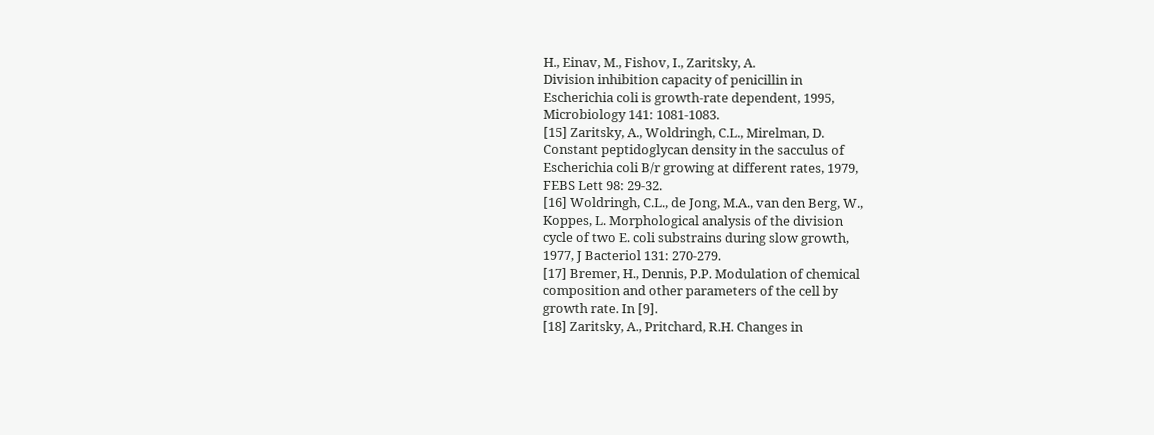H., Einav, M., Fishov, I., Zaritsky, A.
Division inhibition capacity of penicillin in
Escherichia coli is growth-rate dependent, 1995,
Microbiology 141: 1081-1083.
[15] Zaritsky, A., Woldringh, C.L., Mirelman, D.
Constant peptidoglycan density in the sacculus of
Escherichia coli B/r growing at different rates, 1979,
FEBS Lett 98: 29-32.
[16] Woldringh, C.L., de Jong, M.A., van den Berg, W.,
Koppes, L. Morphological analysis of the division
cycle of two E. coli substrains during slow growth,
1977, J Bacteriol 131: 270-279.
[17] Bremer, H., Dennis, P.P. Modulation of chemical
composition and other parameters of the cell by
growth rate. In [9].
[18] Zaritsky, A., Pritchard, R.H. Changes in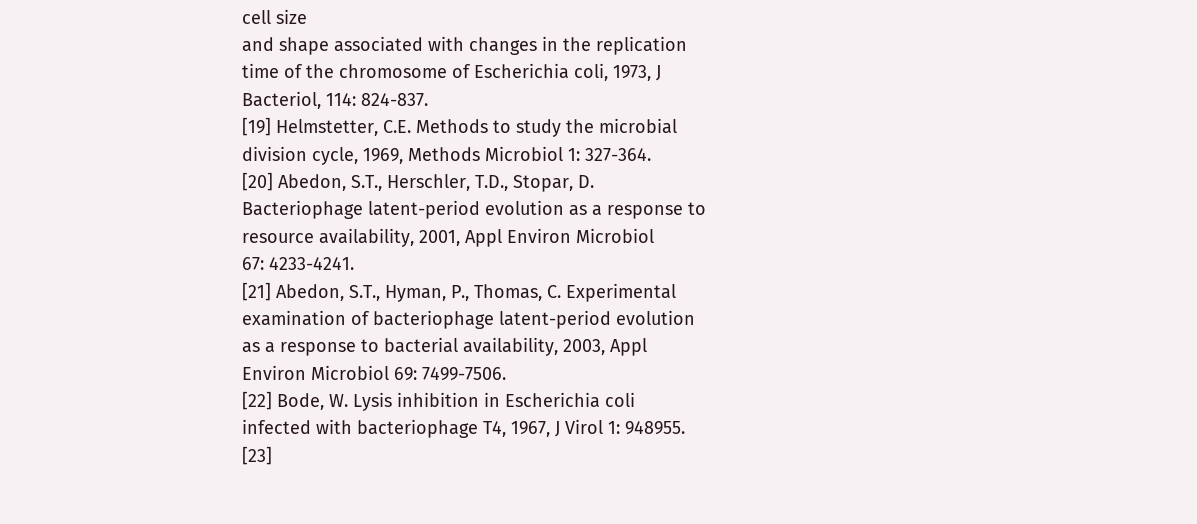cell size
and shape associated with changes in the replication
time of the chromosome of Escherichia coli, 1973, J
Bacteriol, 114: 824-837.
[19] Helmstetter, C.E. Methods to study the microbial
division cycle, 1969, Methods Microbiol 1: 327-364.
[20] Abedon, S.T., Herschler, T.D., Stopar, D.
Bacteriophage latent-period evolution as a response to
resource availability, 2001, Appl Environ Microbiol
67: 4233-4241.
[21] Abedon, S.T., Hyman, P., Thomas, C. Experimental
examination of bacteriophage latent-period evolution
as a response to bacterial availability, 2003, Appl
Environ Microbiol 69: 7499-7506.
[22] Bode, W. Lysis inhibition in Escherichia coli
infected with bacteriophage T4, 1967, J Virol 1: 948955.
[23]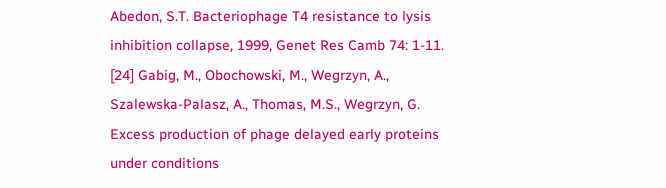Abedon, S.T. Bacteriophage T4 resistance to lysis
inhibition collapse, 1999, Genet Res Camb 74: 1-11.
[24] Gabig, M., Obochowski, M., Wegrzyn, A.,
Szalewska-Palasz, A., Thomas, M.S., Wegrzyn, G.
Excess production of phage delayed early proteins
under conditions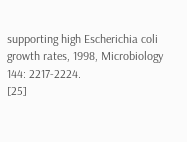supporting high Escherichia coli
growth rates, 1998, Microbiology 144: 2217-2224.
[25]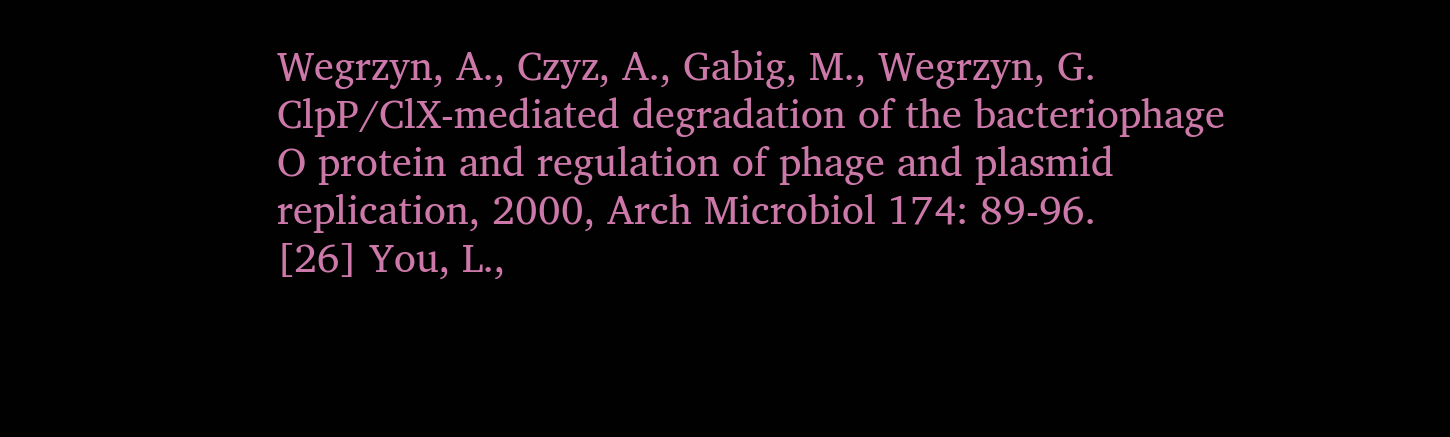Wegrzyn, A., Czyz, A., Gabig, M., Wegrzyn, G.
ClpP/ClX-mediated degradation of the bacteriophage
O protein and regulation of phage and plasmid
replication, 2000, Arch Microbiol 174: 89-96.
[26] You, L.,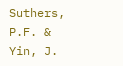Suthers, P.F. & Yin, J.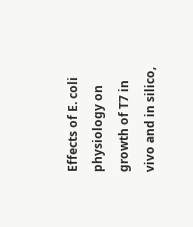Effects of E. coli
physiology on growth of T7 in vivo and in silico,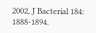2002, J Bacterial 184: 1888-1894.